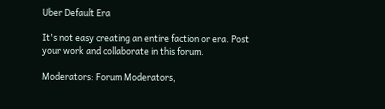Uber Default Era

It's not easy creating an entire faction or era. Post your work and collaborate in this forum.

Moderators: Forum Moderators,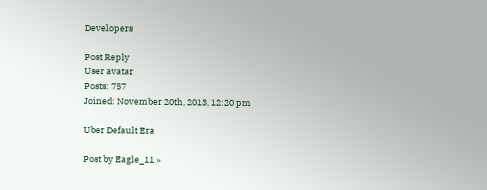Developers

Post Reply
User avatar
Posts: 757
Joined: November 20th, 2013, 12:20 pm

Uber Default Era

Post by Eagle_11 »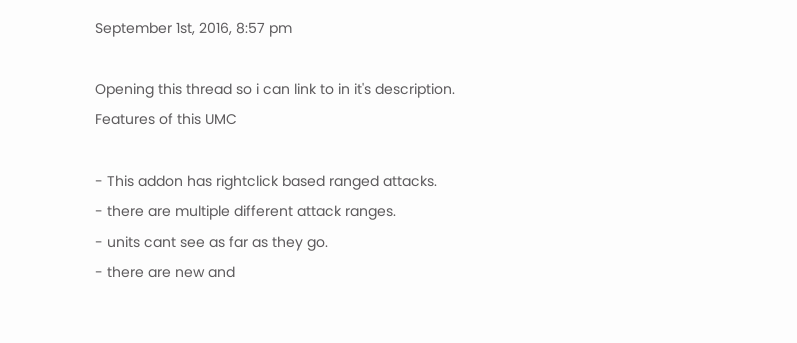September 1st, 2016, 8:57 pm

Opening this thread so i can link to in it's description.
Features of this UMC

- This addon has rightclick based ranged attacks.
- there are multiple different attack ranges.
- units cant see as far as they go.
- there are new and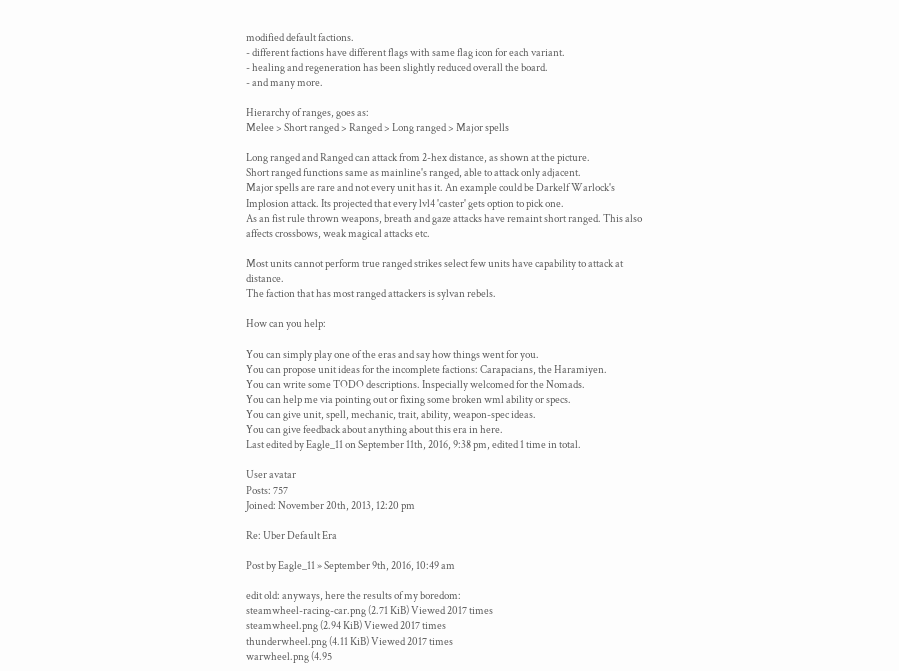modified default factions.
- different factions have different flags with same flag icon for each variant.
- healing and regeneration has been slightly reduced overall the board.
- and many more.

Hierarchy of ranges, goes as:
Melee > Short ranged > Ranged > Long ranged > Major spells

Long ranged and Ranged can attack from 2-hex distance, as shown at the picture.
Short ranged functions same as mainline's ranged, able to attack only adjacent.
Major spells are rare and not every unit has it. An example could be Darkelf Warlock's Implosion attack. Its projected that every lvl4 'caster' gets option to pick one.
As an fist rule thrown weapons, breath and gaze attacks have remaint short ranged. This also affects crossbows, weak magical attacks etc.

Most units cannot perform true ranged strikes select few units have capability to attack at distance.
The faction that has most ranged attackers is sylvan rebels.

How can you help:

You can simply play one of the eras and say how things went for you.
You can propose unit ideas for the incomplete factions: Carapacians, the Haramiyen.
You can write some TODO descriptions. Inspecially welcomed for the Nomads.
You can help me via pointing out or fixing some broken wml ability or specs.
You can give unit, spell, mechanic, trait, ability, weapon-spec ideas.
You can give feedback about anything about this era in here.
Last edited by Eagle_11 on September 11th, 2016, 9:38 pm, edited 1 time in total.

User avatar
Posts: 757
Joined: November 20th, 2013, 12:20 pm

Re: Uber Default Era

Post by Eagle_11 » September 9th, 2016, 10:49 am

edit old: anyways, here the results of my boredom:
steamwheel-racing-car.png (2.71 KiB) Viewed 2017 times
steamwheel.png (2.94 KiB) Viewed 2017 times
thunderwheel.png (4.11 KiB) Viewed 2017 times
warwheel.png (4.95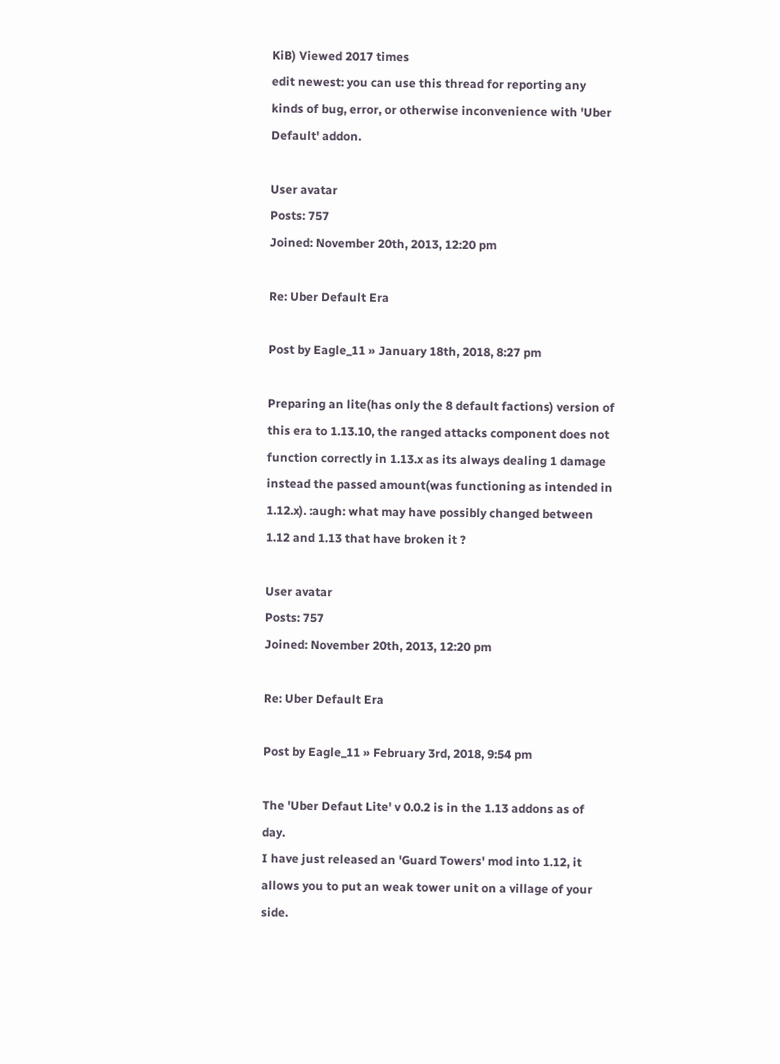KiB) Viewed 2017 times
edit newest: you can use this thread for reporting any kinds of bug, error, or otherwise inconvenience with 'Uber Default' addon.

User avatar
Posts: 757
Joined: November 20th, 2013, 12:20 pm

Re: Uber Default Era

Post by Eagle_11 » January 18th, 2018, 8:27 pm

Preparing an lite(has only the 8 default factions) version of this era to 1.13.10, the ranged attacks component does not function correctly in 1.13.x as its always dealing 1 damage instead the passed amount(was functioning as intended in 1.12.x). :augh: what may have possibly changed between 1.12 and 1.13 that have broken it ?

User avatar
Posts: 757
Joined: November 20th, 2013, 12:20 pm

Re: Uber Default Era

Post by Eagle_11 » February 3rd, 2018, 9:54 pm

The 'Uber Defaut Lite' v 0.0.2 is in the 1.13 addons as of day.
I have just released an 'Guard Towers' mod into 1.12, it allows you to put an weak tower unit on a village of your side.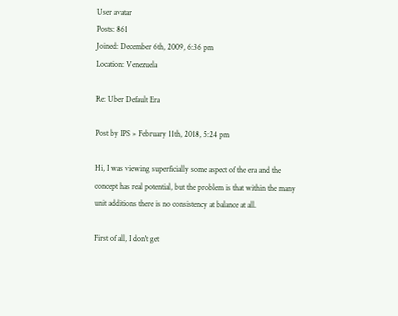User avatar
Posts: 861
Joined: December 6th, 2009, 6:36 pm
Location: Venezuela

Re: Uber Default Era

Post by IPS » February 11th, 2018, 5:24 pm

Hi, I was viewing superficially some aspect of the era and the concept has real potential, but the problem is that within the many unit additions there is no consistency at balance at all.

First of all, I don't get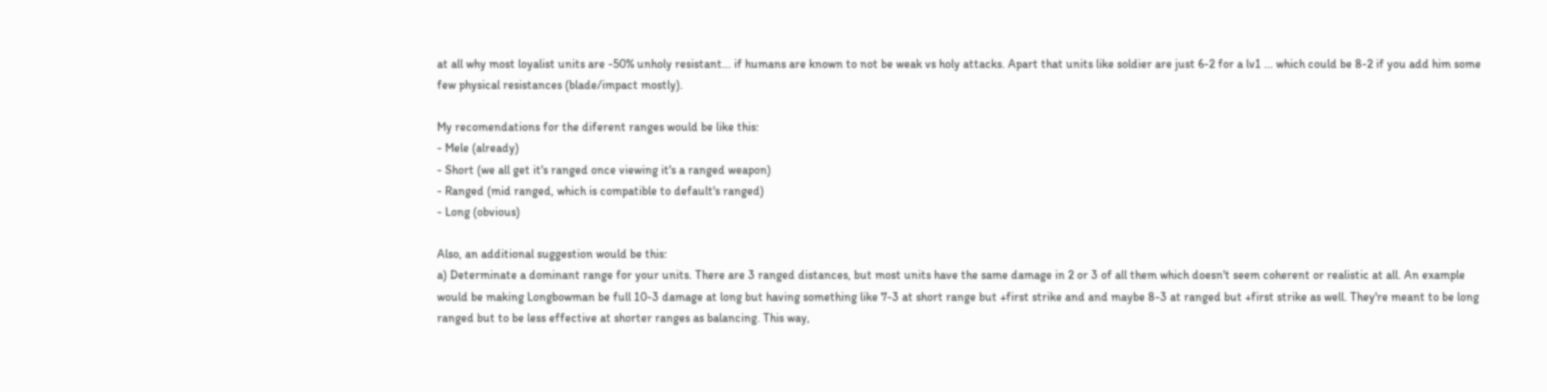at all why most loyalist units are -50% unholy resistant... if humans are known to not be weak vs holy attacks. Apart that units like soldier are just 6-2 for a lv1 ... which could be 8-2 if you add him some few physical resistances (blade/impact mostly).

My recomendations for the diferent ranges would be like this:
- Mele (already)
- Short (we all get it's ranged once viewing it's a ranged weapon)
- Ranged (mid ranged, which is compatible to default's ranged)
- Long (obvious)

Also, an additional suggestion would be this:
a) Determinate a dominant range for your units. There are 3 ranged distances, but most units have the same damage in 2 or 3 of all them which doesn't seem coherent or realistic at all. An example would be making Longbowman be full 10-3 damage at long but having something like 7-3 at short range but +first strike and and maybe 8-3 at ranged but +first strike as well. They're meant to be long ranged but to be less effective at shorter ranges as balancing. This way,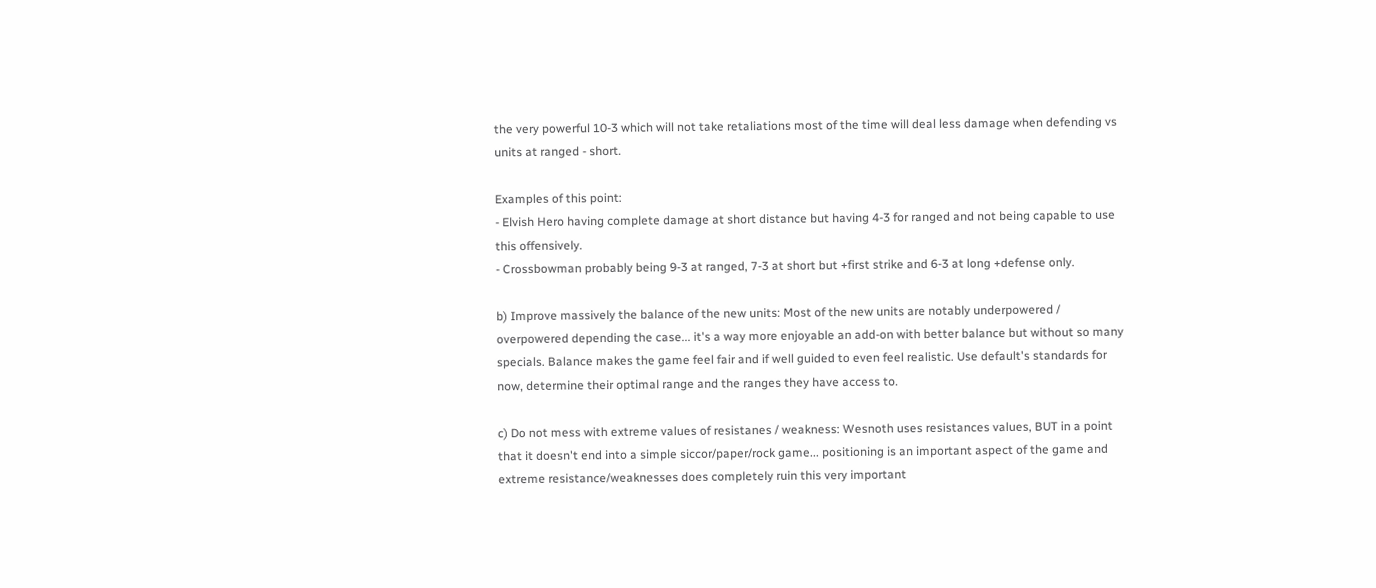the very powerful 10-3 which will not take retaliations most of the time will deal less damage when defending vs units at ranged - short.

Examples of this point:
- Elvish Hero having complete damage at short distance but having 4-3 for ranged and not being capable to use this offensively.
- Crossbowman probably being 9-3 at ranged, 7-3 at short but +first strike and 6-3 at long +defense only.

b) Improve massively the balance of the new units: Most of the new units are notably underpowered / overpowered depending the case... it's a way more enjoyable an add-on with better balance but without so many specials. Balance makes the game feel fair and if well guided to even feel realistic. Use default's standards for now, determine their optimal range and the ranges they have access to.

c) Do not mess with extreme values of resistanes / weakness: Wesnoth uses resistances values, BUT in a point that it doesn't end into a simple siccor/paper/rock game... positioning is an important aspect of the game and extreme resistance/weaknesses does completely ruin this very important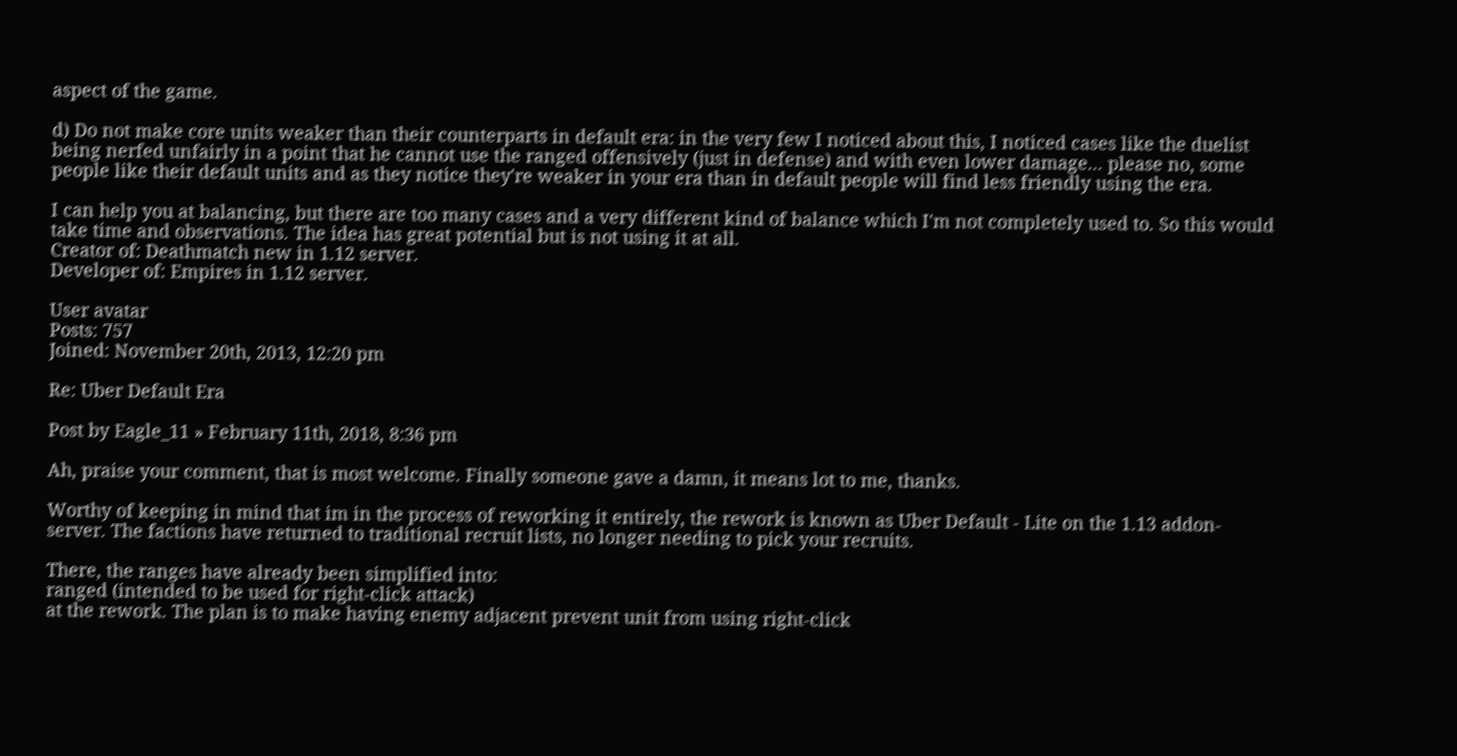aspect of the game.

d) Do not make core units weaker than their counterparts in default era: in the very few I noticed about this, I noticed cases like the duelist being nerfed unfairly in a point that he cannot use the ranged offensively (just in defense) and with even lower damage... please no, some people like their default units and as they notice they're weaker in your era than in default people will find less friendly using the era.

I can help you at balancing, but there are too many cases and a very different kind of balance which I'm not completely used to. So this would take time and observations. The idea has great potential but is not using it at all.
Creator of: Deathmatch new in 1.12 server.
Developer of: Empires in 1.12 server.

User avatar
Posts: 757
Joined: November 20th, 2013, 12:20 pm

Re: Uber Default Era

Post by Eagle_11 » February 11th, 2018, 8:36 pm

Ah, praise your comment, that is most welcome. Finally someone gave a damn, it means lot to me, thanks.

Worthy of keeping in mind that im in the process of reworking it entirely, the rework is known as Uber Default - Lite on the 1.13 addon-server. The factions have returned to traditional recruit lists, no longer needing to pick your recruits.

There, the ranges have already been simplified into:
ranged (intended to be used for right-click attack)
at the rework. The plan is to make having enemy adjacent prevent unit from using right-click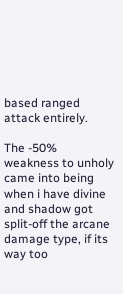based ranged attack entirely.

The -50% weakness to unholy came into being when i have divine and shadow got split-off the arcane damage type, if its way too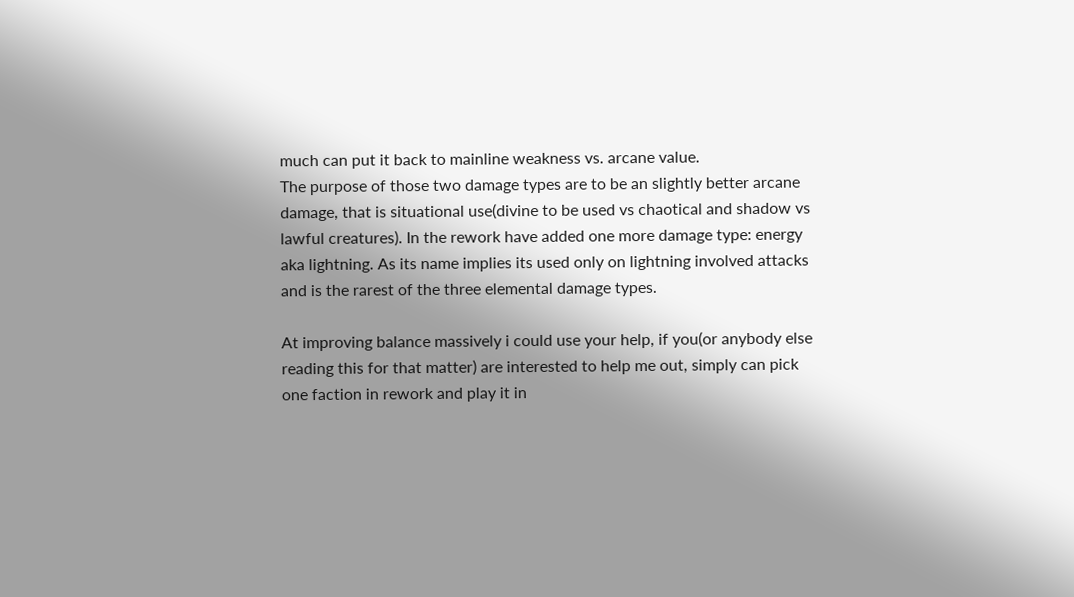much can put it back to mainline weakness vs. arcane value.
The purpose of those two damage types are to be an slightly better arcane damage, that is situational use(divine to be used vs chaotical and shadow vs lawful creatures). In the rework have added one more damage type: energy aka lightning. As its name implies its used only on lightning involved attacks and is the rarest of the three elemental damage types.

At improving balance massively i could use your help, if you(or anybody else reading this for that matter) are interested to help me out, simply can pick one faction in rework and play it in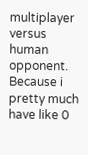multiplayer versus human opponent. Because i pretty much have like 0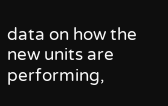data on how the new units are performing,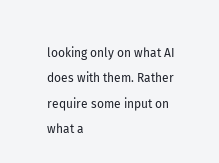looking only on what AI does with them. Rather require some input on what a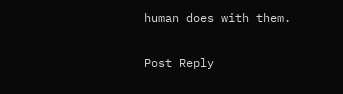human does with them.

Post Reply